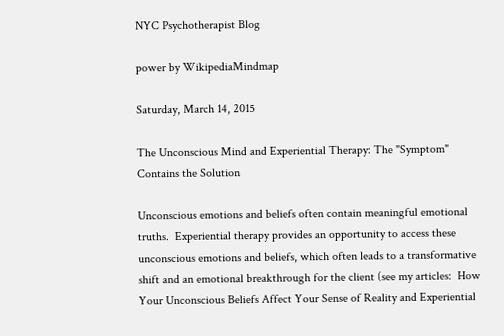NYC Psychotherapist Blog

power by WikipediaMindmap

Saturday, March 14, 2015

The Unconscious Mind and Experiential Therapy: The "Symptom" Contains the Solution

Unconscious emotions and beliefs often contain meaningful emotional truths.  Experiential therapy provides an opportunity to access these unconscious emotions and beliefs, which often leads to a transformative shift and an emotional breakthrough for the client (see my articles:  How Your Unconscious Beliefs Affect Your Sense of Reality and Experiential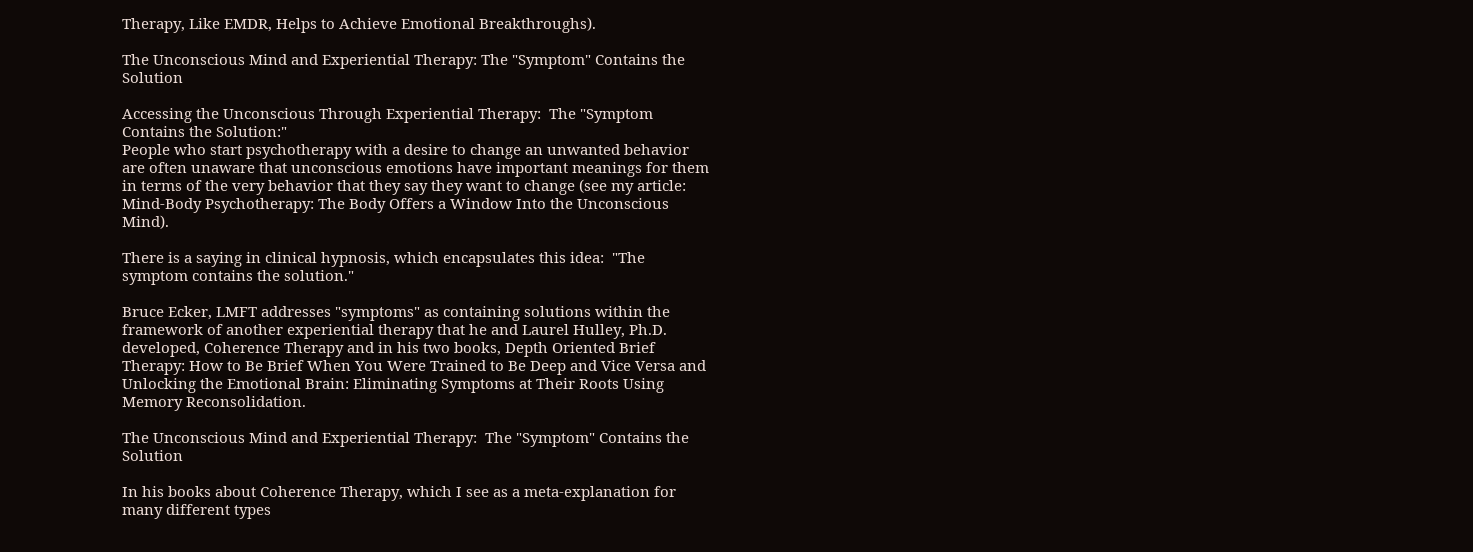Therapy, Like EMDR, Helps to Achieve Emotional Breakthroughs).

The Unconscious Mind and Experiential Therapy: The "Symptom" Contains the Solution

Accessing the Unconscious Through Experiential Therapy:  The "Symptom Contains the Solution:"
People who start psychotherapy with a desire to change an unwanted behavior are often unaware that unconscious emotions have important meanings for them in terms of the very behavior that they say they want to change (see my article:  Mind-Body Psychotherapy: The Body Offers a Window Into the Unconscious Mind).

There is a saying in clinical hypnosis, which encapsulates this idea:  "The symptom contains the solution."

Bruce Ecker, LMFT addresses "symptoms" as containing solutions within the framework of another experiential therapy that he and Laurel Hulley, Ph.D. developed, Coherence Therapy and in his two books, Depth Oriented Brief Therapy: How to Be Brief When You Were Trained to Be Deep and Vice Versa and Unlocking the Emotional Brain: Eliminating Symptoms at Their Roots Using Memory Reconsolidation.

The Unconscious Mind and Experiential Therapy:  The "Symptom" Contains the Solution

In his books about Coherence Therapy, which I see as a meta-explanation for many different types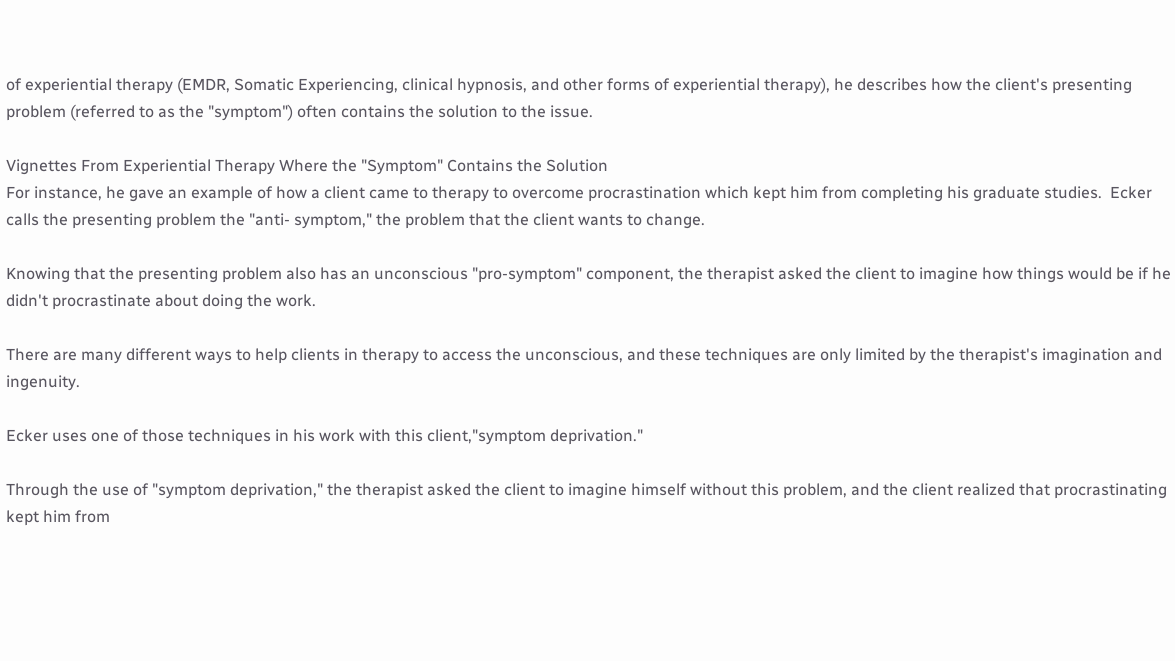of experiential therapy (EMDR, Somatic Experiencing, clinical hypnosis, and other forms of experiential therapy), he describes how the client's presenting problem (referred to as the "symptom") often contains the solution to the issue.

Vignettes From Experiential Therapy Where the "Symptom" Contains the Solution
For instance, he gave an example of how a client came to therapy to overcome procrastination which kept him from completing his graduate studies.  Ecker calls the presenting problem the "anti- symptom," the problem that the client wants to change.

Knowing that the presenting problem also has an unconscious "pro-symptom" component, the therapist asked the client to imagine how things would be if he didn't procrastinate about doing the work.

There are many different ways to help clients in therapy to access the unconscious, and these techniques are only limited by the therapist's imagination and ingenuity.

Ecker uses one of those techniques in his work with this client,"symptom deprivation."

Through the use of "symptom deprivation," the therapist asked the client to imagine himself without this problem, and the client realized that procrastinating kept him from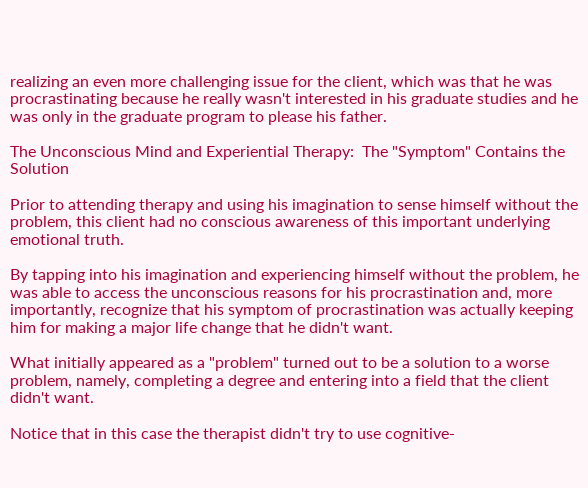realizing an even more challenging issue for the client, which was that he was procrastinating because he really wasn't interested in his graduate studies and he was only in the graduate program to please his father.

The Unconscious Mind and Experiential Therapy:  The "Symptom" Contains the Solution

Prior to attending therapy and using his imagination to sense himself without the problem, this client had no conscious awareness of this important underlying emotional truth.

By tapping into his imagination and experiencing himself without the problem, he was able to access the unconscious reasons for his procrastination and, more importantly, recognize that his symptom of procrastination was actually keeping him for making a major life change that he didn't want.

What initially appeared as a "problem" turned out to be a solution to a worse problem, namely, completing a degree and entering into a field that the client didn't want.

Notice that in this case the therapist didn't try to use cognitive-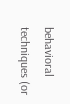behavioral techniques (or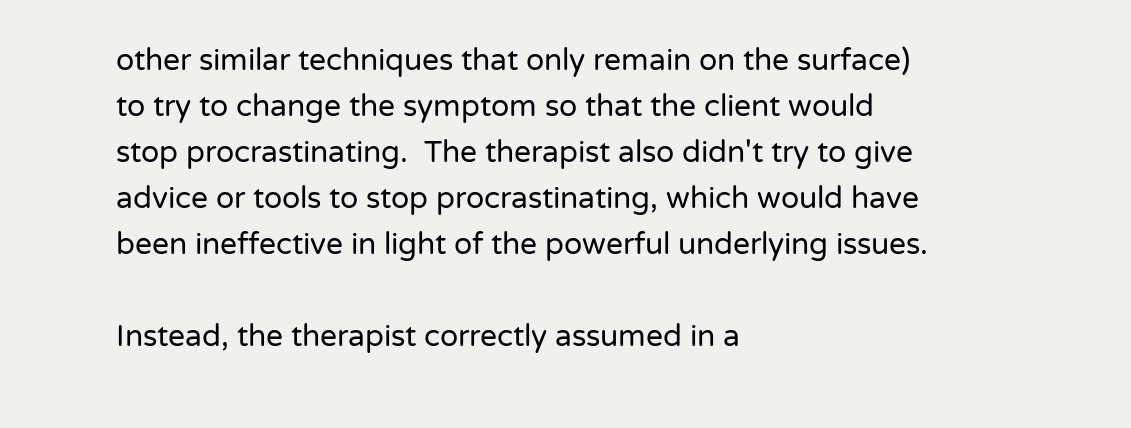other similar techniques that only remain on the surface) to try to change the symptom so that the client would stop procrastinating.  The therapist also didn't try to give advice or tools to stop procrastinating, which would have been ineffective in light of the powerful underlying issues.

Instead, the therapist correctly assumed in a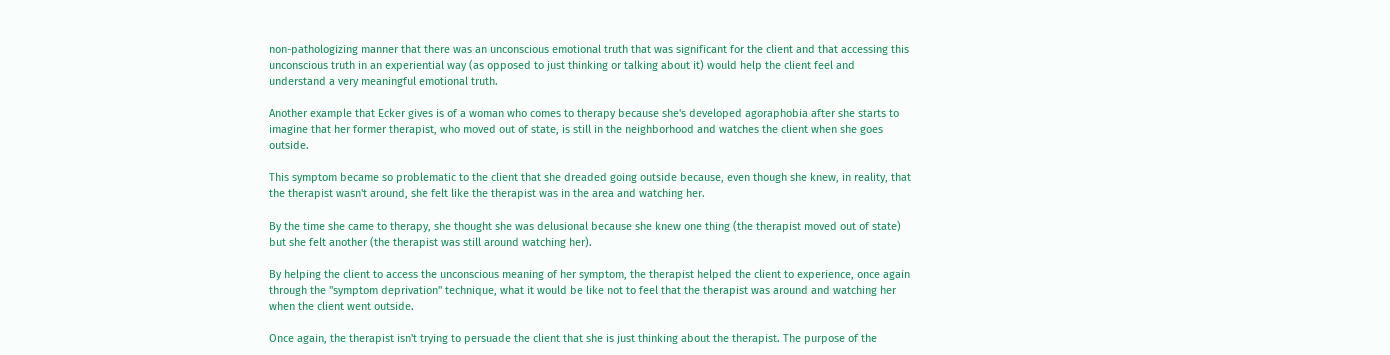non-pathologizing manner that there was an unconscious emotional truth that was significant for the client and that accessing this unconscious truth in an experiential way (as opposed to just thinking or talking about it) would help the client feel and understand a very meaningful emotional truth.

Another example that Ecker gives is of a woman who comes to therapy because she's developed agoraphobia after she starts to imagine that her former therapist, who moved out of state, is still in the neighborhood and watches the client when she goes outside.

This symptom became so problematic to the client that she dreaded going outside because, even though she knew, in reality, that the therapist wasn't around, she felt like the therapist was in the area and watching her.

By the time she came to therapy, she thought she was delusional because she knew one thing (the therapist moved out of state) but she felt another (the therapist was still around watching her).

By helping the client to access the unconscious meaning of her symptom, the therapist helped the client to experience, once again through the "symptom deprivation" technique, what it would be like not to feel that the therapist was around and watching her when the client went outside.

Once again, the therapist isn't trying to persuade the client that she is just thinking about the therapist. The purpose of the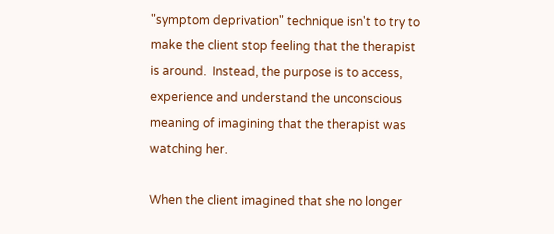"symptom deprivation" technique isn't to try to make the client stop feeling that the therapist is around.  Instead, the purpose is to access, experience and understand the unconscious meaning of imagining that the therapist was watching her.

When the client imagined that she no longer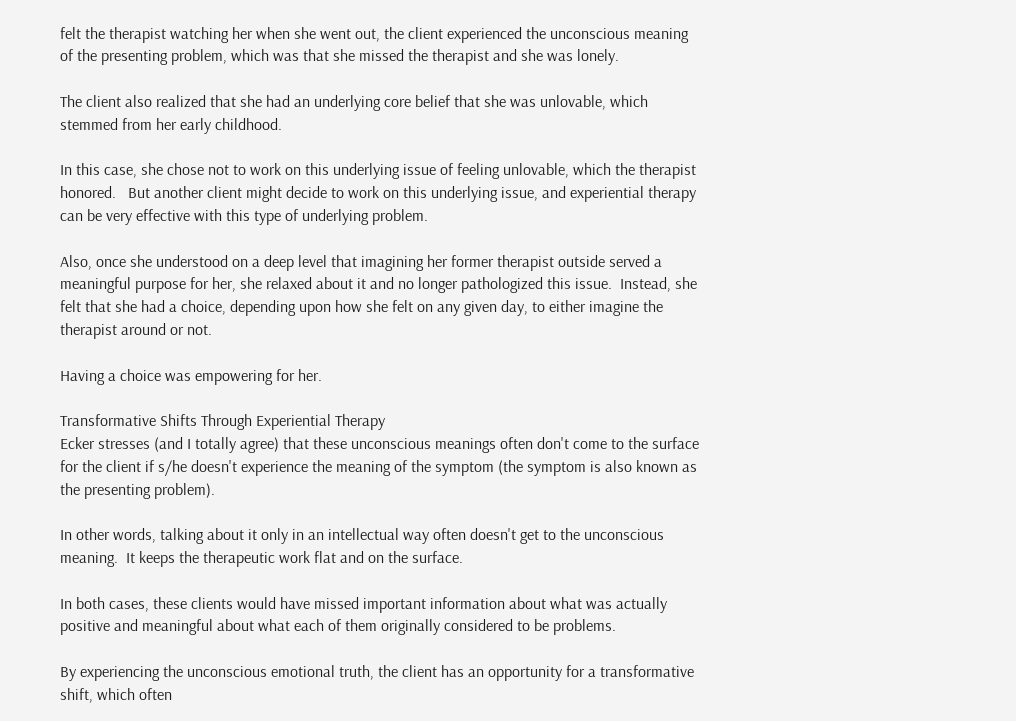felt the therapist watching her when she went out, the client experienced the unconscious meaning of the presenting problem, which was that she missed the therapist and she was lonely.

The client also realized that she had an underlying core belief that she was unlovable, which stemmed from her early childhood.

In this case, she chose not to work on this underlying issue of feeling unlovable, which the therapist honored.   But another client might decide to work on this underlying issue, and experiential therapy can be very effective with this type of underlying problem.

Also, once she understood on a deep level that imagining her former therapist outside served a meaningful purpose for her, she relaxed about it and no longer pathologized this issue.  Instead, she felt that she had a choice, depending upon how she felt on any given day, to either imagine the therapist around or not.

Having a choice was empowering for her.

Transformative Shifts Through Experiential Therapy
Ecker stresses (and I totally agree) that these unconscious meanings often don't come to the surface for the client if s/he doesn't experience the meaning of the symptom (the symptom is also known as the presenting problem).

In other words, talking about it only in an intellectual way often doesn't get to the unconscious meaning.  It keeps the therapeutic work flat and on the surface.

In both cases, these clients would have missed important information about what was actually positive and meaningful about what each of them originally considered to be problems.

By experiencing the unconscious emotional truth, the client has an opportunity for a transformative shift, which often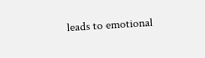leads to emotional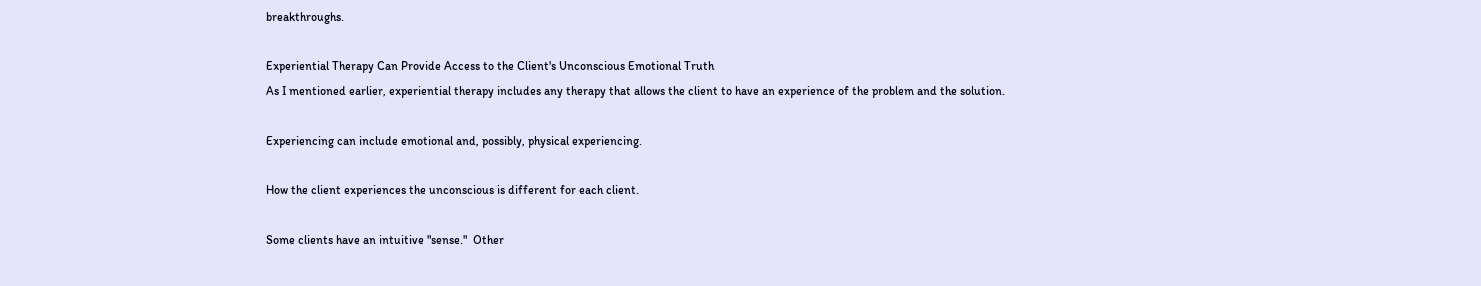breakthroughs.

Experiential Therapy Can Provide Access to the Client's Unconscious Emotional Truth
As I mentioned earlier, experiential therapy includes any therapy that allows the client to have an experience of the problem and the solution.

Experiencing can include emotional and, possibly, physical experiencing.

How the client experiences the unconscious is different for each client.

Some clients have an intuitive "sense."  Other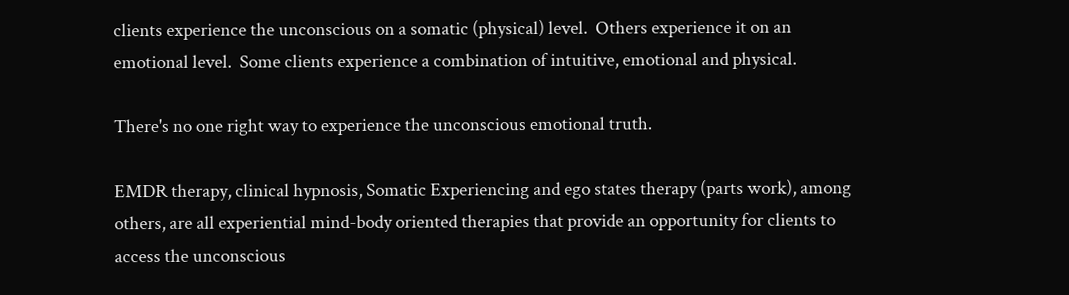clients experience the unconscious on a somatic (physical) level.  Others experience it on an emotional level.  Some clients experience a combination of intuitive, emotional and physical.

There's no one right way to experience the unconscious emotional truth.

EMDR therapy, clinical hypnosis, Somatic Experiencing and ego states therapy (parts work), among others, are all experiential mind-body oriented therapies that provide an opportunity for clients to access the unconscious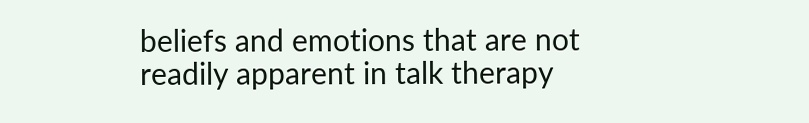beliefs and emotions that are not readily apparent in talk therapy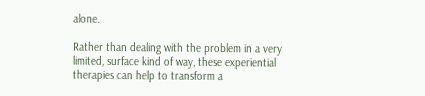alone.

Rather than dealing with the problem in a very limited, surface kind of way, these experiential therapies can help to transform a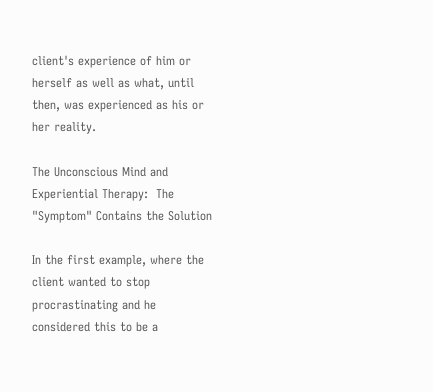client's experience of him or herself as well as what, until then, was experienced as his or her reality.

The Unconscious Mind and Experiential Therapy:  The "Symptom" Contains the Solution

In the first example, where the client wanted to stop procrastinating and he considered this to be a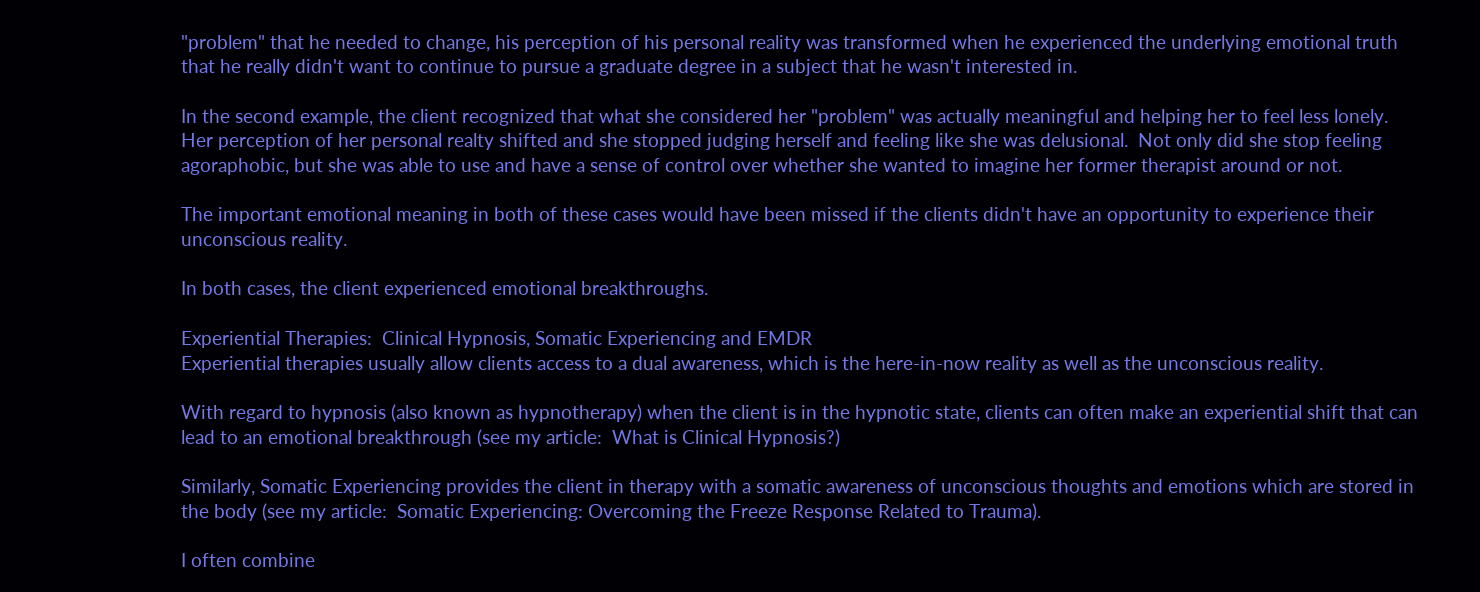"problem" that he needed to change, his perception of his personal reality was transformed when he experienced the underlying emotional truth that he really didn't want to continue to pursue a graduate degree in a subject that he wasn't interested in.

In the second example, the client recognized that what she considered her "problem" was actually meaningful and helping her to feel less lonely.  Her perception of her personal realty shifted and she stopped judging herself and feeling like she was delusional.  Not only did she stop feeling agoraphobic, but she was able to use and have a sense of control over whether she wanted to imagine her former therapist around or not.

The important emotional meaning in both of these cases would have been missed if the clients didn't have an opportunity to experience their unconscious reality.

In both cases, the client experienced emotional breakthroughs.

Experiential Therapies:  Clinical Hypnosis, Somatic Experiencing and EMDR
Experiential therapies usually allow clients access to a dual awareness, which is the here-in-now reality as well as the unconscious reality.

With regard to hypnosis (also known as hypnotherapy) when the client is in the hypnotic state, clients can often make an experiential shift that can lead to an emotional breakthrough (see my article:  What is Clinical Hypnosis?)

Similarly, Somatic Experiencing provides the client in therapy with a somatic awareness of unconscious thoughts and emotions which are stored in the body (see my article:  Somatic Experiencing: Overcoming the Freeze Response Related to Trauma).

I often combine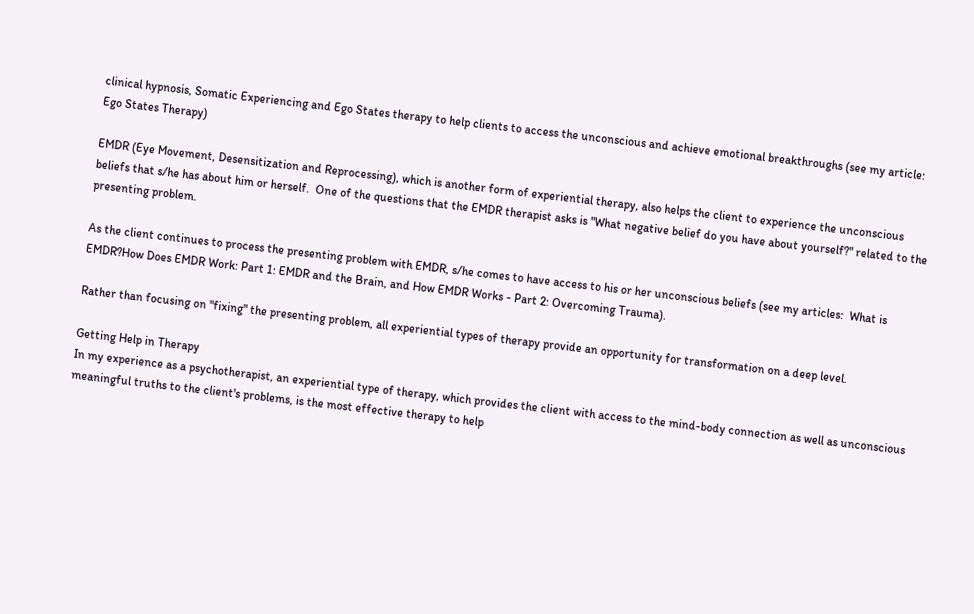clinical hypnosis, Somatic Experiencing and Ego States therapy to help clients to access the unconscious and achieve emotional breakthroughs (see my article:  Ego States Therapy)

EMDR (Eye Movement, Desensitization and Reprocessing), which is another form of experiential therapy, also helps the client to experience the unconscious beliefs that s/he has about him or herself.  One of the questions that the EMDR therapist asks is "What negative belief do you have about yourself?" related to the presenting problem.

As the client continues to process the presenting problem with EMDR, s/he comes to have access to his or her unconscious beliefs (see my articles:  What is EMDR?How Does EMDR Work: Part 1: EMDR and the Brain, and How EMDR Works - Part 2: Overcoming Trauma).

Rather than focusing on "fixing" the presenting problem, all experiential types of therapy provide an opportunity for transformation on a deep level.

Getting Help in Therapy
In my experience as a psychotherapist, an experiential type of therapy, which provides the client with access to the mind-body connection as well as unconscious meaningful truths to the client's problems, is the most effective therapy to help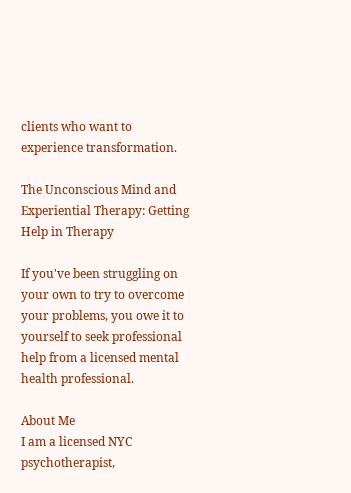clients who want to experience transformation.

The Unconscious Mind and Experiential Therapy: Getting Help in Therapy

If you've been struggling on your own to try to overcome your problems, you owe it to yourself to seek professional help from a licensed mental health professional.

About Me
I am a licensed NYC psychotherapist,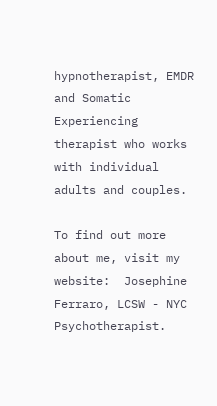hypnotherapist, EMDR and Somatic Experiencing therapist who works with individual adults and couples.

To find out more about me, visit my website:  Josephine Ferraro, LCSW - NYC Psychotherapist.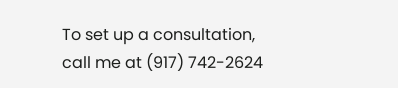To set up a consultation, call me at (917) 742-2624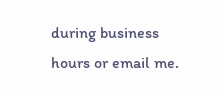during business hours or email me.